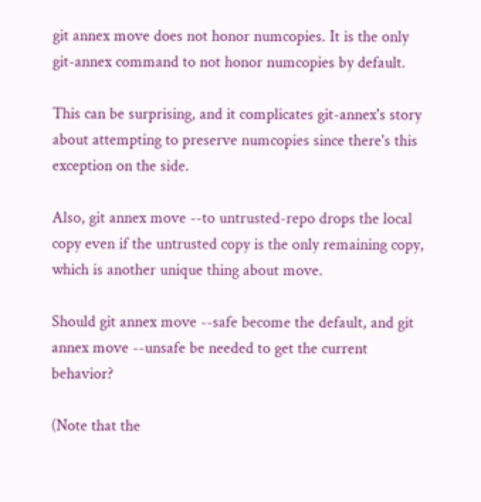git annex move does not honor numcopies. It is the only git-annex command to not honor numcopies by default.

This can be surprising, and it complicates git-annex's story about attempting to preserve numcopies since there's this exception on the side.

Also, git annex move --to untrusted-repo drops the local copy even if the untrusted copy is the only remaining copy, which is another unique thing about move.

Should git annex move --safe become the default, and git annex move --unsafe be needed to get the current behavior?

(Note that the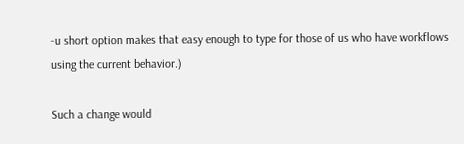-u short option makes that easy enough to type for those of us who have workflows using the current behavior.)

Such a change would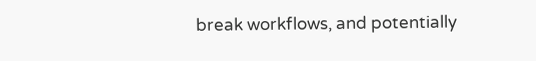break workflows, and potentially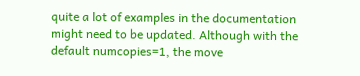quite a lot of examples in the documentation might need to be updated. Although with the default numcopies=1, the move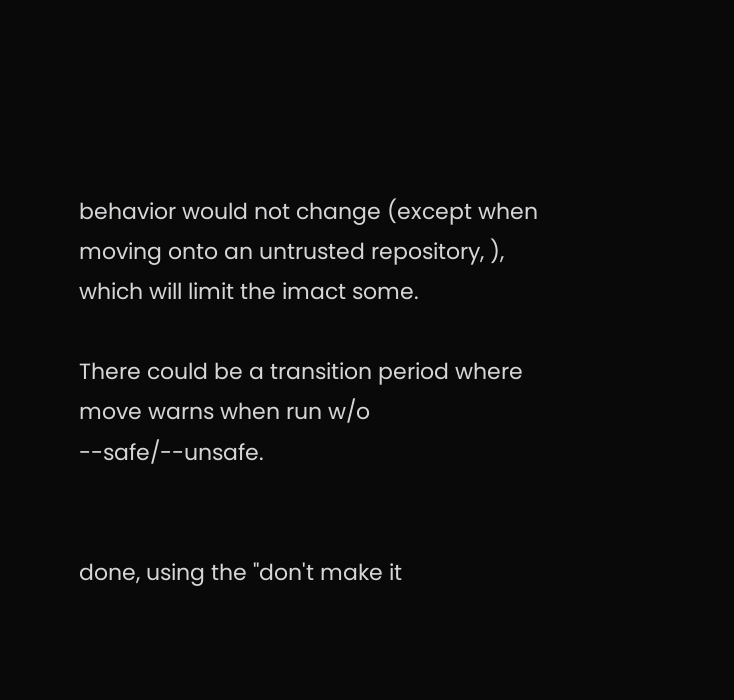behavior would not change (except when moving onto an untrusted repository, ), which will limit the imact some.

There could be a transition period where move warns when run w/o --safe/--unsafe.


done, using the "don't make it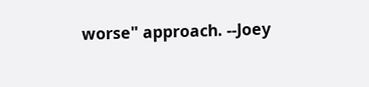worse" approach. --Joey